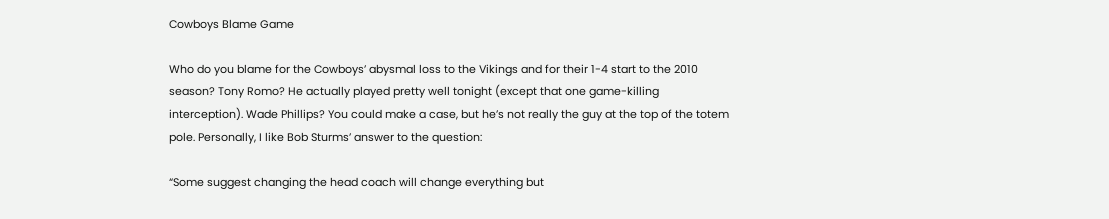Cowboys Blame Game

Who do you blame for the Cowboys’ abysmal loss to the Vikings and for their 1-4 start to the 2010 season? Tony Romo? He actually played pretty well tonight (except that one game-killing interception). Wade Phillips? You could make a case, but he’s not really the guy at the top of the totem pole. Personally, I like Bob Sturms’ answer to the question:

“Some suggest changing the head coach will change everything but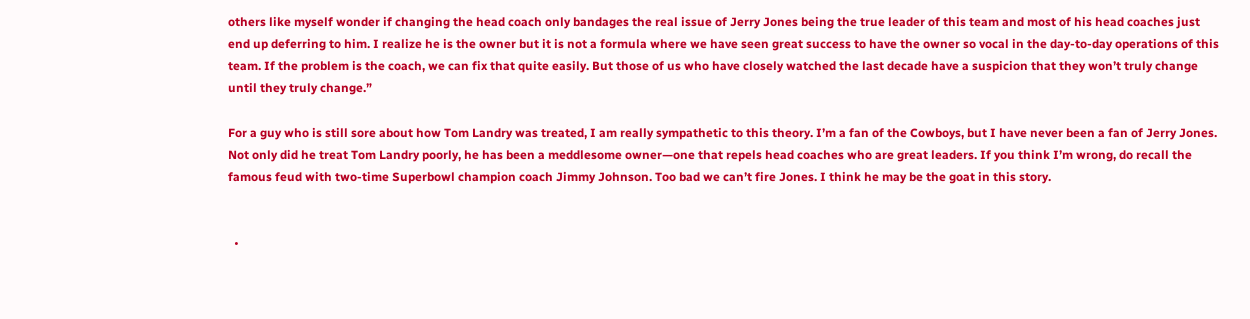others like myself wonder if changing the head coach only bandages the real issue of Jerry Jones being the true leader of this team and most of his head coaches just end up deferring to him. I realize he is the owner but it is not a formula where we have seen great success to have the owner so vocal in the day-to-day operations of this team. If the problem is the coach, we can fix that quite easily. But those of us who have closely watched the last decade have a suspicion that they won’t truly change until they truly change.”

For a guy who is still sore about how Tom Landry was treated, I am really sympathetic to this theory. I’m a fan of the Cowboys, but I have never been a fan of Jerry Jones. Not only did he treat Tom Landry poorly, he has been a meddlesome owner—one that repels head coaches who are great leaders. If you think I’m wrong, do recall the famous feud with two-time Superbowl champion coach Jimmy Johnson. Too bad we can’t fire Jones. I think he may be the goat in this story.


  •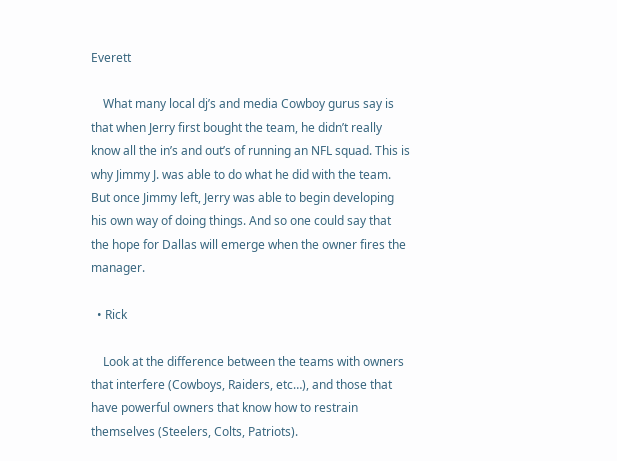Everett

    What many local dj’s and media Cowboy gurus say is that when Jerry first bought the team, he didn’t really know all the in’s and out’s of running an NFL squad. This is why Jimmy J. was able to do what he did with the team. But once Jimmy left, Jerry was able to begin developing his own way of doing things. And so one could say that the hope for Dallas will emerge when the owner fires the manager.

  • Rick

    Look at the difference between the teams with owners that interfere (Cowboys, Raiders, etc…), and those that have powerful owners that know how to restrain themselves (Steelers, Colts, Patriots).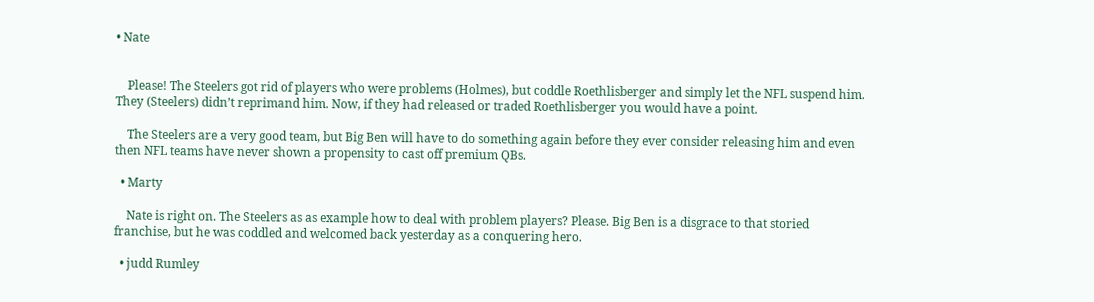• Nate


    Please! The Steelers got rid of players who were problems (Holmes), but coddle Roethlisberger and simply let the NFL suspend him. They (Steelers) didn’t reprimand him. Now, if they had released or traded Roethlisberger you would have a point.

    The Steelers are a very good team, but Big Ben will have to do something again before they ever consider releasing him and even then NFL teams have never shown a propensity to cast off premium QBs.

  • Marty

    Nate is right on. The Steelers as as example how to deal with problem players? Please. Big Ben is a disgrace to that storied franchise, but he was coddled and welcomed back yesterday as a conquering hero.

  • judd Rumley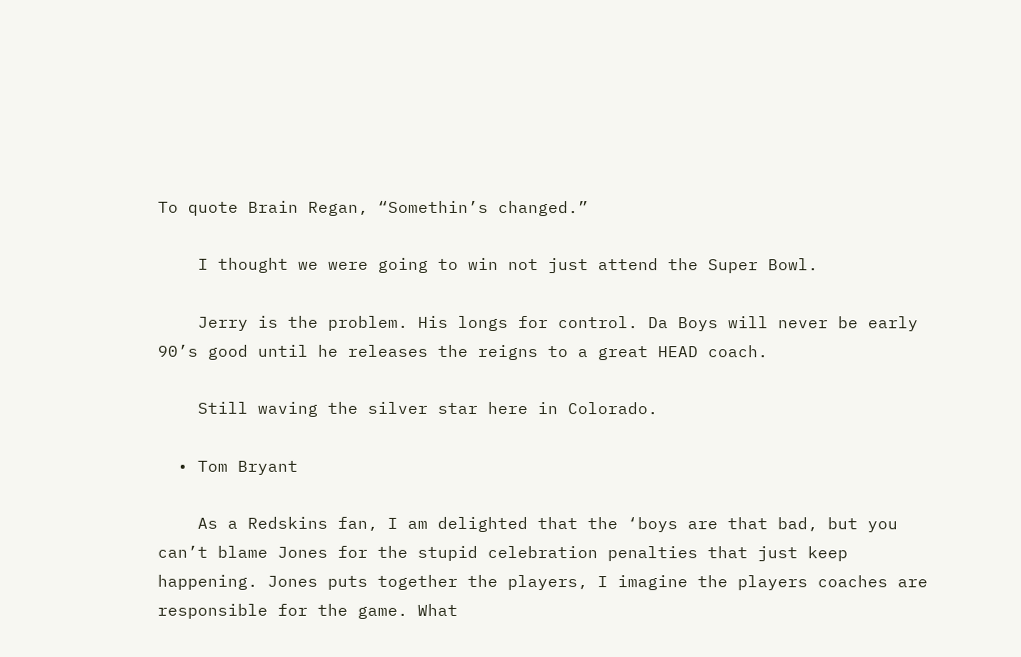To quote Brain Regan, “Somethin’s changed.”

    I thought we were going to win not just attend the Super Bowl.

    Jerry is the problem. His longs for control. Da Boys will never be early 90’s good until he releases the reigns to a great HEAD coach.

    Still waving the silver star here in Colorado.

  • Tom Bryant

    As a Redskins fan, I am delighted that the ‘boys are that bad, but you can’t blame Jones for the stupid celebration penalties that just keep happening. Jones puts together the players, I imagine the players coaches are responsible for the game. What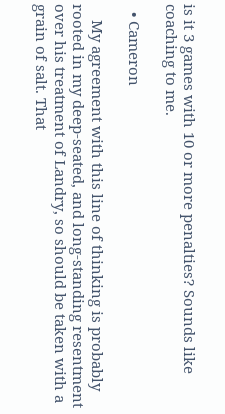is it 3 games with 10 or more penalties? Sounds like coaching to me.

  • Cameron

    My agreement with this line of thinking is probably rooted in my deep-seated, and long-standing resentment over his treatment of Landry, so should be taken with a grain of salt. That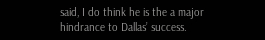said, I do think he is the a major hindrance to Dallas’ success.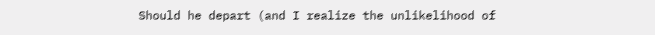Should he depart (and I realize the unlikelihood of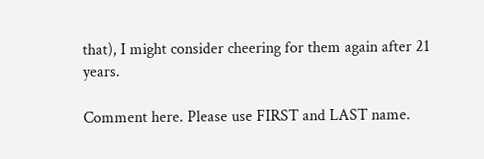that), I might consider cheering for them again after 21 years.

Comment here. Please use FIRST and LAST name.